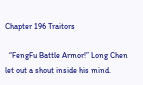Chapter 196 Traitors

  “FengFu Battle Armor!” Long Chen let out a shout inside his mind.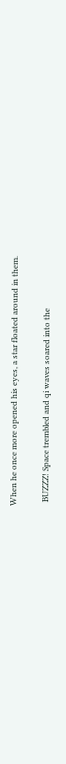When he once more opened his eyes, a star floated around in them.

  BUZZZ! Space trembled and qi waves soared into the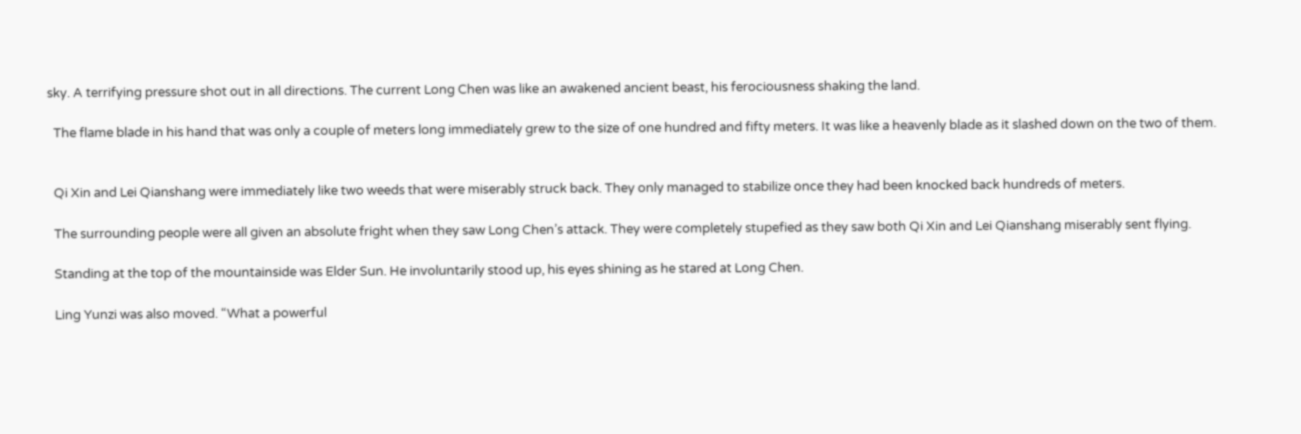sky. A terrifying pressure shot out in all directions. The current Long Chen was like an awakened ancient beast, his ferociousness shaking the land.

  The flame blade in his hand that was only a couple of meters long immediately grew to the size of one hundred and fifty meters. It was like a heavenly blade as it slashed down on the two of them.


  Qi Xin and Lei Qianshang were immediately like two weeds that were miserably struck back. They only managed to stabilize once they had been knocked back hundreds of meters.

  The surrounding people were all given an absolute fright when they saw Long Chen’s attack. They were completely stupefied as they saw both Qi Xin and Lei Qianshang miserably sent flying.

  Standing at the top of the mountainside was Elder Sun. He involuntarily stood up, his eyes shining as he stared at Long Chen.

  Ling Yunzi was also moved. “What a powerful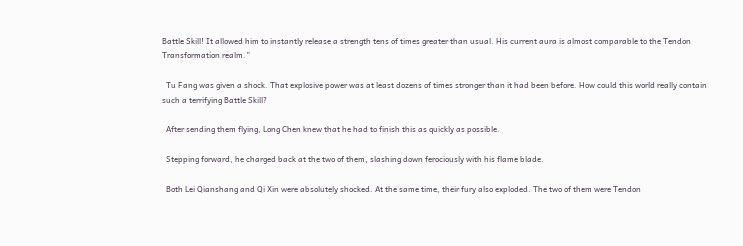Battle Skill! It allowed him to instantly release a strength tens of times greater than usual. His current aura is almost comparable to the Tendon Transformation realm.”

  Tu Fang was given a shock. That explosive power was at least dozens of times stronger than it had been before. How could this world really contain such a terrifying Battle Skill?

  After sending them flying, Long Chen knew that he had to finish this as quickly as possible.

  Stepping forward, he charged back at the two of them, slashing down ferociously with his flame blade.

  Both Lei Qianshang and Qi Xin were absolutely shocked. At the same time, their fury also exploded. The two of them were Tendon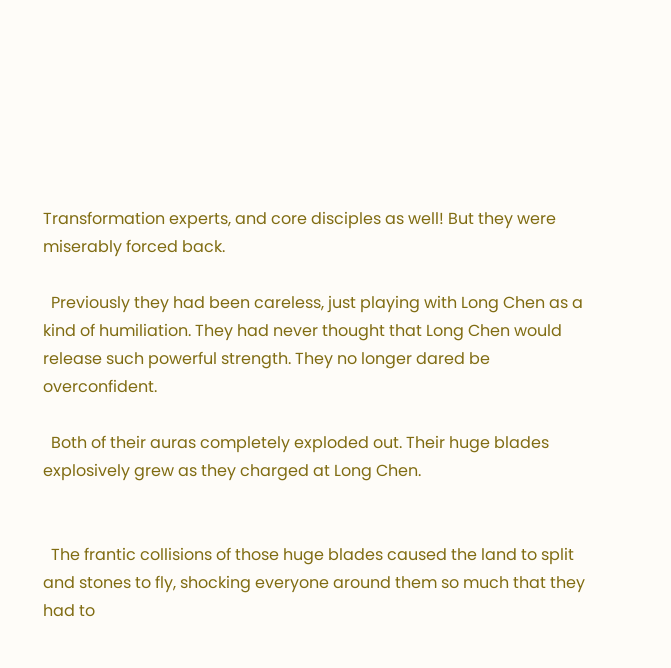Transformation experts, and core disciples as well! But they were miserably forced back.

  Previously they had been careless, just playing with Long Chen as a kind of humiliation. They had never thought that Long Chen would release such powerful strength. They no longer dared be overconfident.

  Both of their auras completely exploded out. Their huge blades explosively grew as they charged at Long Chen.


  The frantic collisions of those huge blades caused the land to split and stones to fly, shocking everyone around them so much that they had to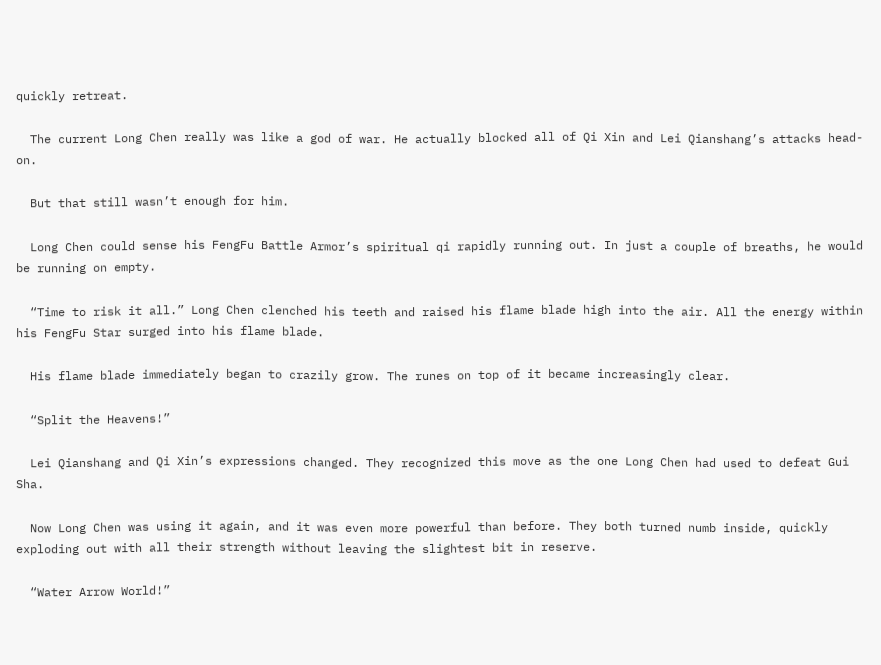quickly retreat.

  The current Long Chen really was like a god of war. He actually blocked all of Qi Xin and Lei Qianshang’s attacks head-on.

  But that still wasn’t enough for him.

  Long Chen could sense his FengFu Battle Armor’s spiritual qi rapidly running out. In just a couple of breaths, he would be running on empty.

  “Time to risk it all.” Long Chen clenched his teeth and raised his flame blade high into the air. All the energy within his FengFu Star surged into his flame blade.

  His flame blade immediately began to crazily grow. The runes on top of it became increasingly clear.

  “Split the Heavens!”

  Lei Qianshang and Qi Xin’s expressions changed. They recognized this move as the one Long Chen had used to defeat Gui Sha.

  Now Long Chen was using it again, and it was even more powerful than before. They both turned numb inside, quickly exploding out with all their strength without leaving the slightest bit in reserve.

  “Water Arrow World!”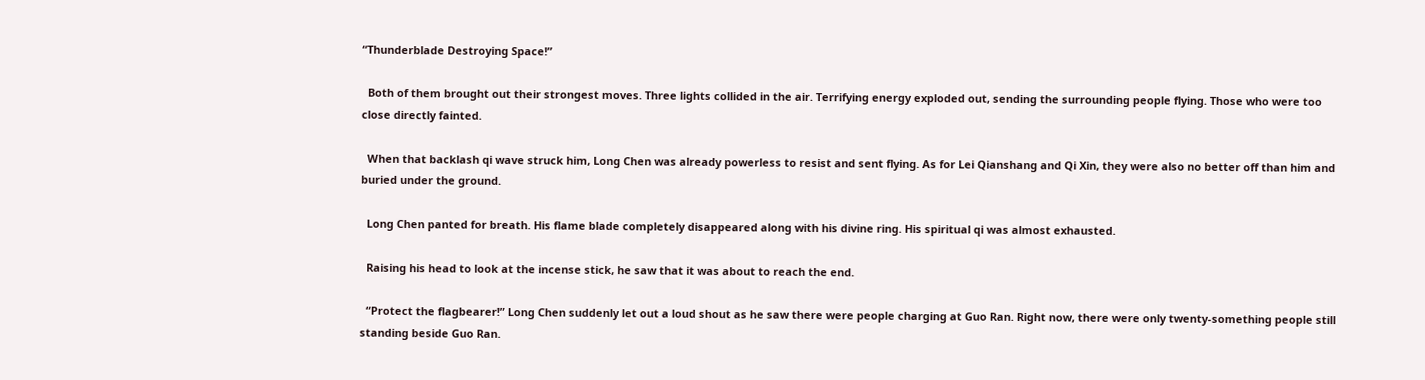“Thunderblade Destroying Space!”

  Both of them brought out their strongest moves. Three lights collided in the air. Terrifying energy exploded out, sending the surrounding people flying. Those who were too close directly fainted.

  When that backlash qi wave struck him, Long Chen was already powerless to resist and sent flying. As for Lei Qianshang and Qi Xin, they were also no better off than him and buried under the ground.

  Long Chen panted for breath. His flame blade completely disappeared along with his divine ring. His spiritual qi was almost exhausted.

  Raising his head to look at the incense stick, he saw that it was about to reach the end.

  “Protect the flagbearer!” Long Chen suddenly let out a loud shout as he saw there were people charging at Guo Ran. Right now, there were only twenty-something people still standing beside Guo Ran.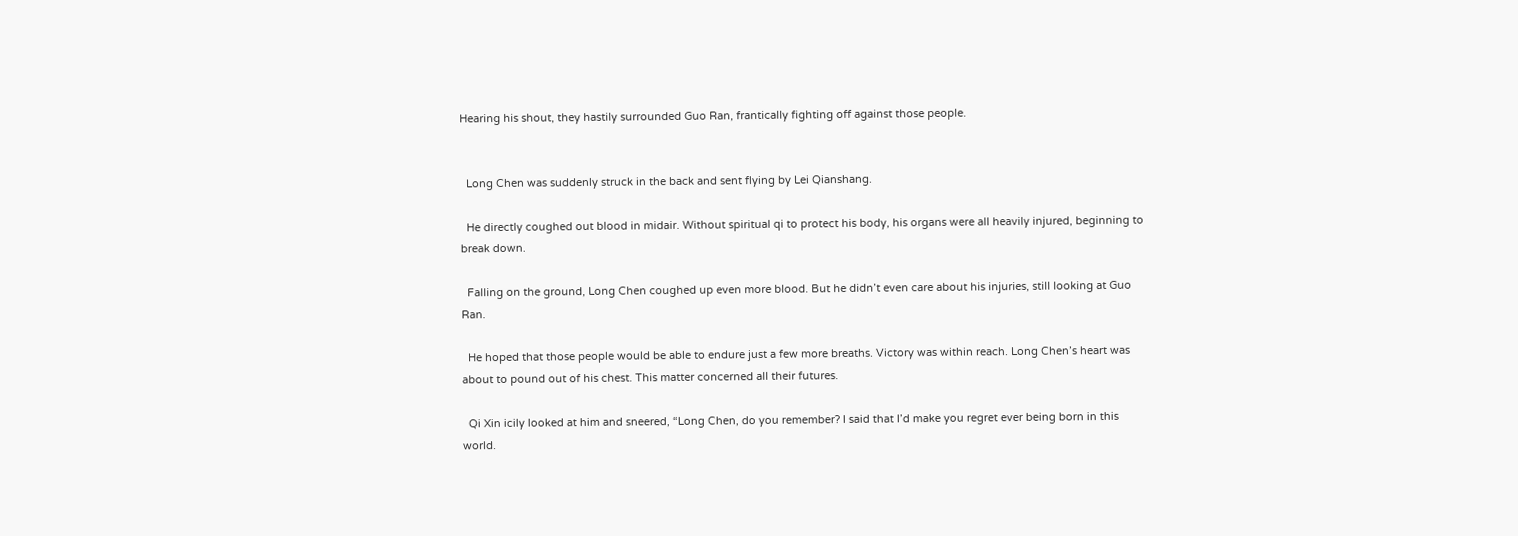Hearing his shout, they hastily surrounded Guo Ran, frantically fighting off against those people.


  Long Chen was suddenly struck in the back and sent flying by Lei Qianshang.

  He directly coughed out blood in midair. Without spiritual qi to protect his body, his organs were all heavily injured, beginning to break down.

  Falling on the ground, Long Chen coughed up even more blood. But he didn’t even care about his injuries, still looking at Guo Ran.

  He hoped that those people would be able to endure just a few more breaths. Victory was within reach. Long Chen’s heart was about to pound out of his chest. This matter concerned all their futures.

  Qi Xin icily looked at him and sneered, “Long Chen, do you remember? I said that I’d make you regret ever being born in this world.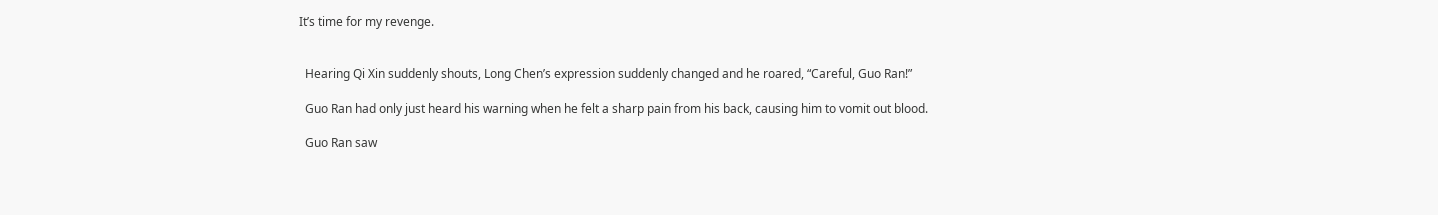It’s time for my revenge.


  Hearing Qi Xin suddenly shouts, Long Chen’s expression suddenly changed and he roared, “Careful, Guo Ran!”

  Guo Ran had only just heard his warning when he felt a sharp pain from his back, causing him to vomit out blood.

  Guo Ran saw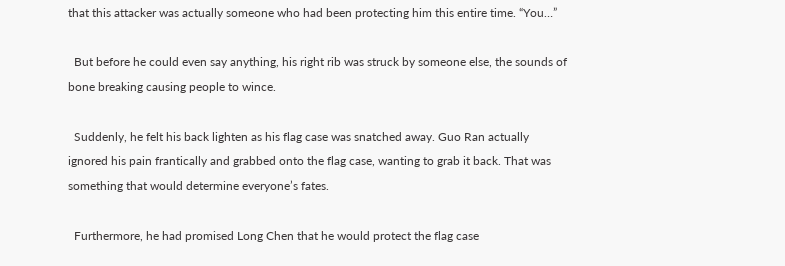that this attacker was actually someone who had been protecting him this entire time. “You…”

  But before he could even say anything, his right rib was struck by someone else, the sounds of bone breaking causing people to wince.

  Suddenly, he felt his back lighten as his flag case was snatched away. Guo Ran actually ignored his pain frantically and grabbed onto the flag case, wanting to grab it back. That was something that would determine everyone’s fates.

  Furthermore, he had promised Long Chen that he would protect the flag case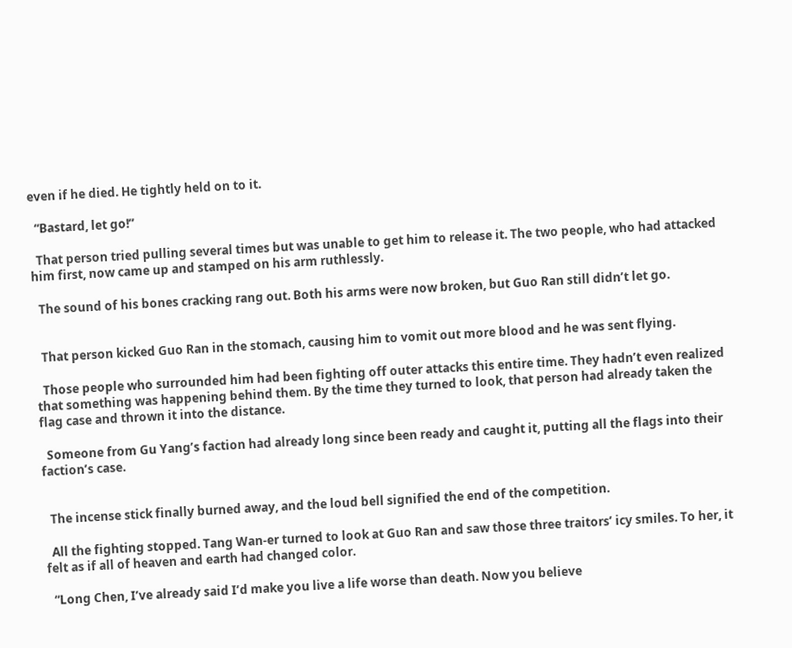even if he died. He tightly held on to it.

  “Bastard, let go!”

  That person tried pulling several times but was unable to get him to release it. The two people, who had attacked him first, now came up and stamped on his arm ruthlessly.

  The sound of his bones cracking rang out. Both his arms were now broken, but Guo Ran still didn’t let go.


  That person kicked Guo Ran in the stomach, causing him to vomit out more blood and he was sent flying.

  Those people who surrounded him had been fighting off outer attacks this entire time. They hadn’t even realized that something was happening behind them. By the time they turned to look, that person had already taken the flag case and thrown it into the distance.

  Someone from Gu Yang’s faction had already long since been ready and caught it, putting all the flags into their faction’s case.


  The incense stick finally burned away, and the loud bell signified the end of the competition.

  All the fighting stopped. Tang Wan-er turned to look at Guo Ran and saw those three traitors’ icy smiles. To her, it felt as if all of heaven and earth had changed color.

  “Long Chen, I’ve already said I’d make you live a life worse than death. Now you believe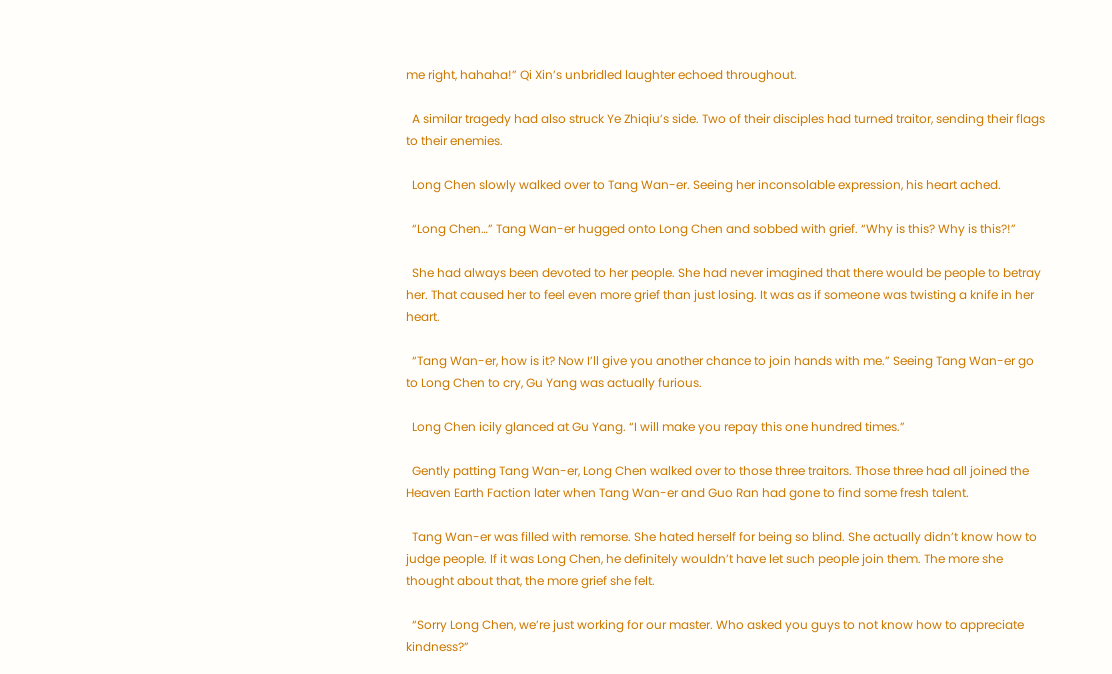me right, hahaha!” Qi Xin’s unbridled laughter echoed throughout.

  A similar tragedy had also struck Ye Zhiqiu’s side. Two of their disciples had turned traitor, sending their flags to their enemies.

  Long Chen slowly walked over to Tang Wan-er. Seeing her inconsolable expression, his heart ached.

  “Long Chen…” Tang Wan-er hugged onto Long Chen and sobbed with grief. “Why is this? Why is this?!”

  She had always been devoted to her people. She had never imagined that there would be people to betray her. That caused her to feel even more grief than just losing. It was as if someone was twisting a knife in her heart.

  “Tang Wan-er, how is it? Now I’ll give you another chance to join hands with me.” Seeing Tang Wan-er go to Long Chen to cry, Gu Yang was actually furious.

  Long Chen icily glanced at Gu Yang. “I will make you repay this one hundred times.”

  Gently patting Tang Wan-er, Long Chen walked over to those three traitors. Those three had all joined the Heaven Earth Faction later when Tang Wan-er and Guo Ran had gone to find some fresh talent.

  Tang Wan-er was filled with remorse. She hated herself for being so blind. She actually didn’t know how to judge people. If it was Long Chen, he definitely wouldn’t have let such people join them. The more she thought about that, the more grief she felt.

  “Sorry Long Chen, we’re just working for our master. Who asked you guys to not know how to appreciate kindness?”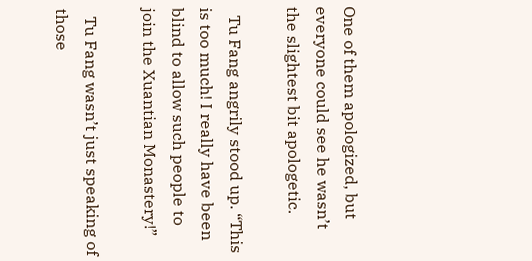One of them apologized, but everyone could see he wasn’t the slightest bit apologetic.

  Tu Fang angrily stood up. “This is too much! I really have been blind to allow such people to join the Xuantian Monastery!”

  Tu Fang wasn’t just speaking of those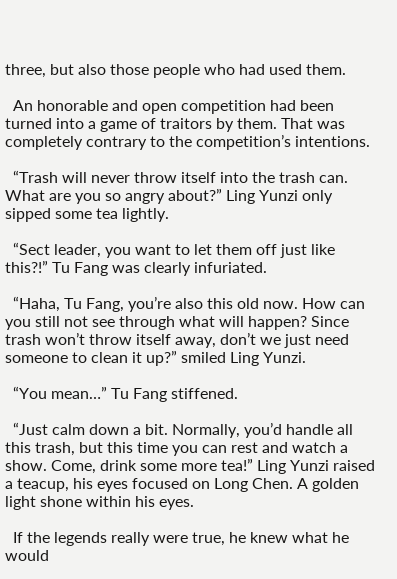three, but also those people who had used them.

  An honorable and open competition had been turned into a game of traitors by them. That was completely contrary to the competition’s intentions.

  “Trash will never throw itself into the trash can. What are you so angry about?” Ling Yunzi only sipped some tea lightly.

  “Sect leader, you want to let them off just like this?!” Tu Fang was clearly infuriated.

  “Haha, Tu Fang, you’re also this old now. How can you still not see through what will happen? Since trash won’t throw itself away, don’t we just need someone to clean it up?” smiled Ling Yunzi.

  “You mean…” Tu Fang stiffened.

  “Just calm down a bit. Normally, you’d handle all this trash, but this time you can rest and watch a show. Come, drink some more tea!” Ling Yunzi raised a teacup, his eyes focused on Long Chen. A golden light shone within his eyes.

  If the legends really were true, he knew what he would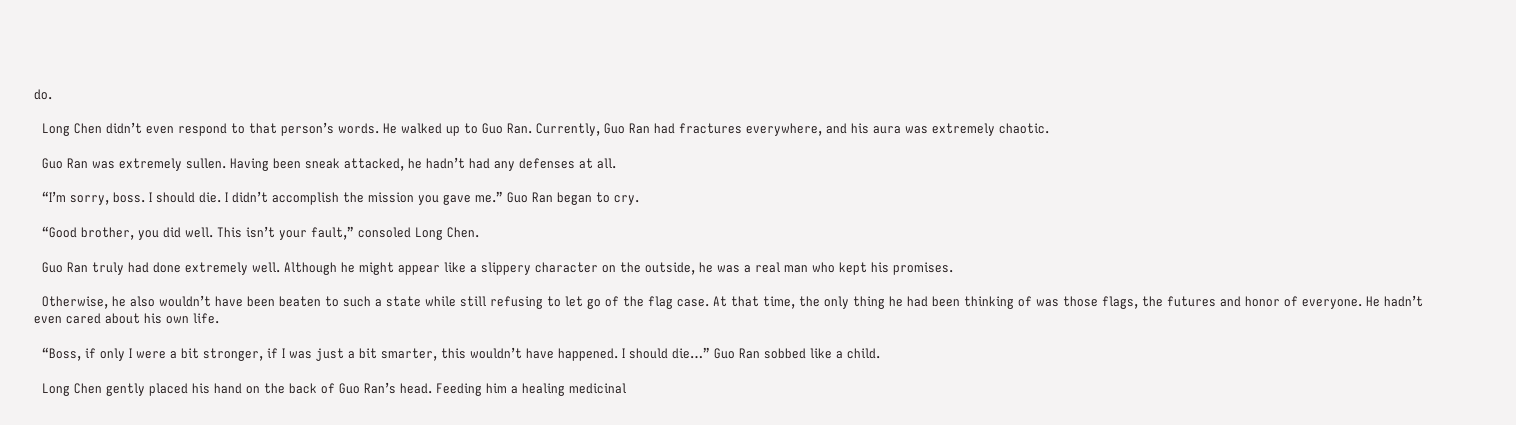do.

  Long Chen didn’t even respond to that person’s words. He walked up to Guo Ran. Currently, Guo Ran had fractures everywhere, and his aura was extremely chaotic.

  Guo Ran was extremely sullen. Having been sneak attacked, he hadn’t had any defenses at all.

  “I’m sorry, boss. I should die. I didn’t accomplish the mission you gave me.” Guo Ran began to cry.

  “Good brother, you did well. This isn’t your fault,” consoled Long Chen.

  Guo Ran truly had done extremely well. Although he might appear like a slippery character on the outside, he was a real man who kept his promises.

  Otherwise, he also wouldn’t have been beaten to such a state while still refusing to let go of the flag case. At that time, the only thing he had been thinking of was those flags, the futures and honor of everyone. He hadn’t even cared about his own life.

  “Boss, if only I were a bit stronger, if I was just a bit smarter, this wouldn’t have happened. I should die…” Guo Ran sobbed like a child.

  Long Chen gently placed his hand on the back of Guo Ran’s head. Feeding him a healing medicinal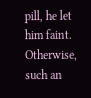pill, he let him faint. Otherwise, such an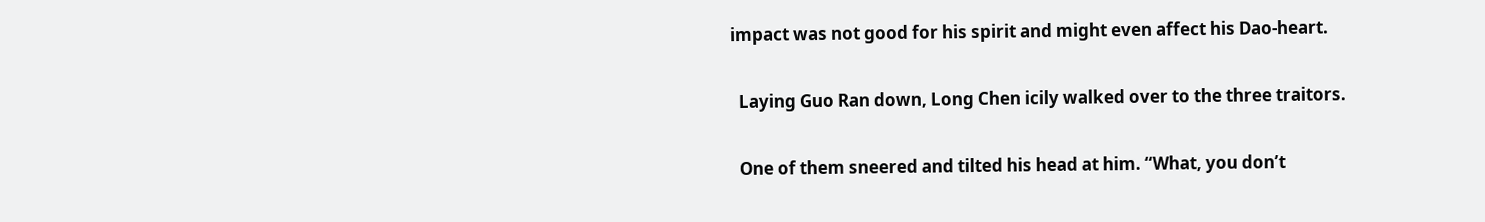impact was not good for his spirit and might even affect his Dao-heart.

  Laying Guo Ran down, Long Chen icily walked over to the three traitors.

  One of them sneered and tilted his head at him. “What, you don’t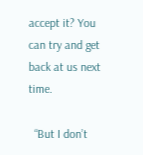accept it? You can try and get back at us next time.

  “But I don’t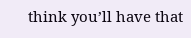think you’ll have that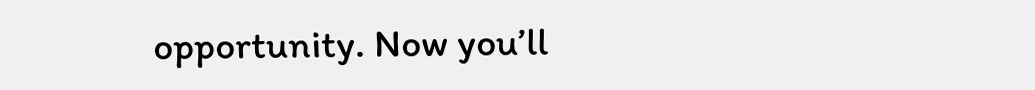opportunity. Now you’ll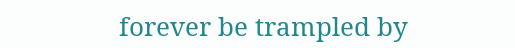forever be trampled by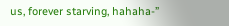us, forever starving, hahaha-”